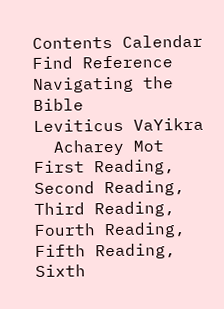Contents Calendar Find Reference
Navigating the Bible
Leviticus VaYikra
  Acharey Mot
First Reading, Second Reading, Third Reading, Fourth Reading, Fifth Reading, Sixth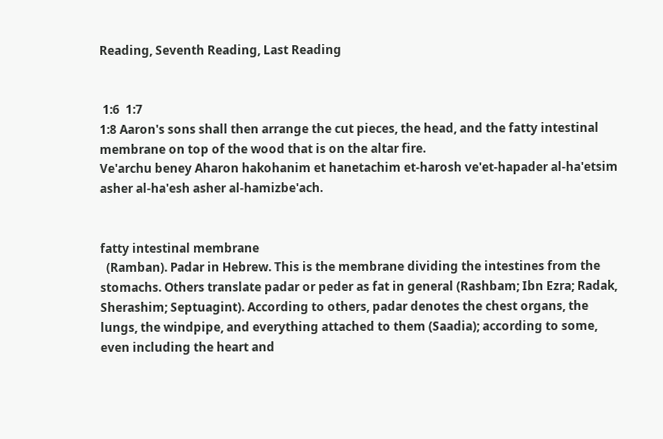Reading, Seventh Reading, Last Reading


 1:6  1:7
1:8 Aaron's sons shall then arrange the cut pieces, the head, and the fatty intestinal membrane on top of the wood that is on the altar fire.
Ve'archu beney Aharon hakohanim et hanetachim et-harosh ve'et-hapader al-ha'etsim asher al-ha'esh asher al-hamizbe'ach.


fatty intestinal membrane
  (Ramban). Padar in Hebrew. This is the membrane dividing the intestines from the stomachs. Others translate padar or peder as fat in general (Rashbam; Ibn Ezra; Radak, Sherashim; Septuagint). According to others, padar denotes the chest organs, the lungs, the windpipe, and everything attached to them (Saadia); according to some, even including the heart and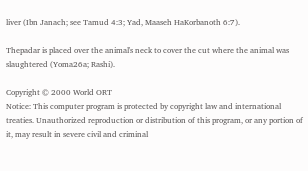liver (Ibn Janach; see Tamud 4:3; Yad, Maaseh HaKorbanoth 6:7).

Thepadar is placed over the animal's neck to cover the cut where the animal was slaughtered (Yoma26a; Rashi).

Copyright © 2000 World ORT
Notice: This computer program is protected by copyright law and international treaties. Unauthorized reproduction or distribution of this program, or any portion of it, may result in severe civil and criminal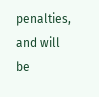penalties, and will be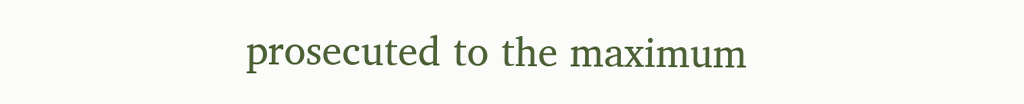prosecuted to the maximum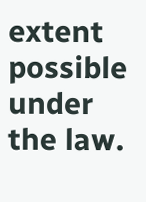extent possible under the law.